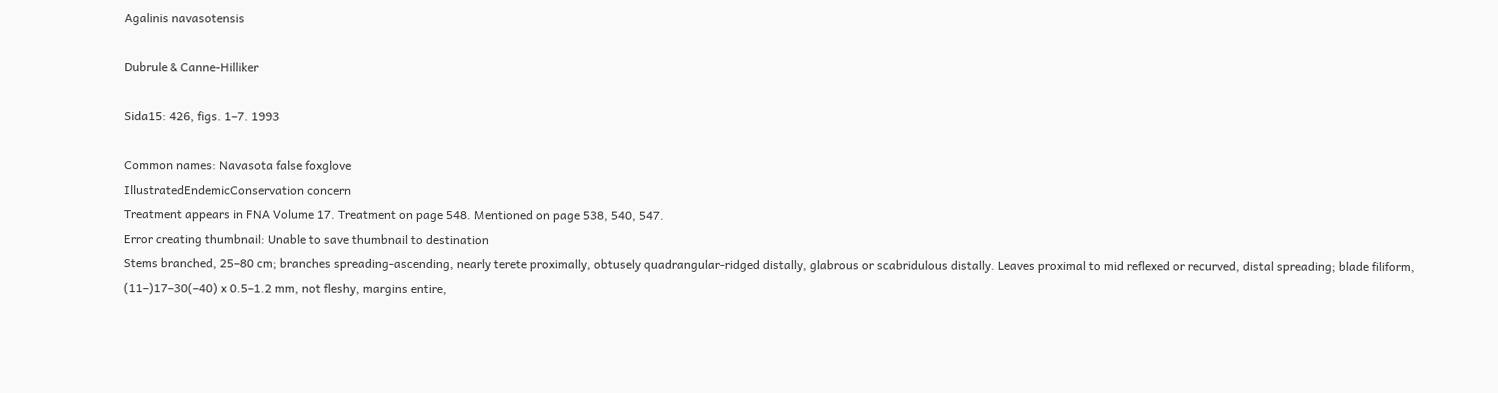Agalinis navasotensis

Dubrule & Canne-Hilliker

Sida15: 426, figs. 1–7. 1993

Common names: Navasota false foxglove
IllustratedEndemicConservation concern
Treatment appears in FNA Volume 17. Treatment on page 548. Mentioned on page 538, 540, 547.
Error creating thumbnail: Unable to save thumbnail to destination
Stems branched, 25–80 cm; branches spreading-ascending, nearly terete proximally, obtusely quadrangular-ridged distally, glabrous or scabridulous distally. Leaves proximal to mid reflexed or recurved, distal spreading; blade filiform, (11–)17–30(–40) x 0.5–1.2 mm, not fleshy, margins entire,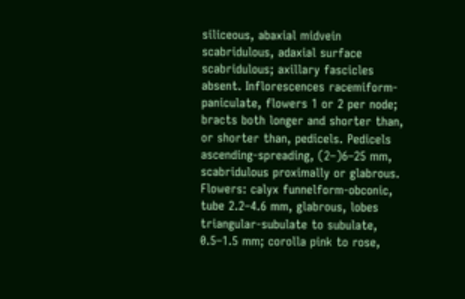siliceous, abaxial midvein scabridulous, adaxial surface scabridulous; axillary fascicles absent. Inflorescences racemiform-paniculate, flowers 1 or 2 per node; bracts both longer and shorter than, or shorter than, pedicels. Pedicels ascending-spreading, (2–)6–25 mm, scabridulous proximally or glabrous. Flowers: calyx funnelform-obconic, tube 2.2–4.6 mm, glabrous, lobes triangular-subulate to subulate, 0.5–1.5 mm; corolla pink to rose,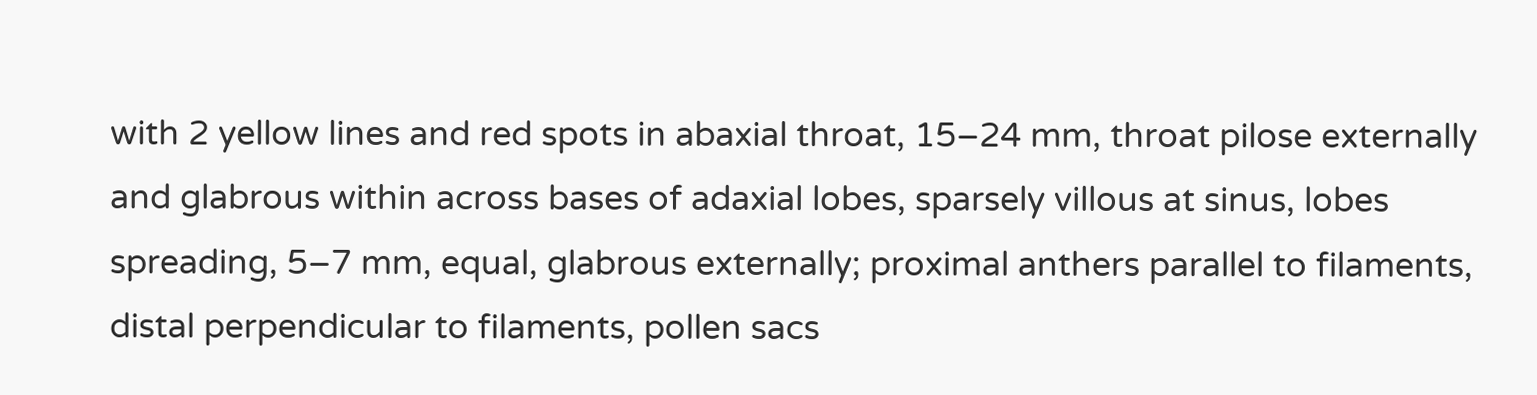with 2 yellow lines and red spots in abaxial throat, 15–24 mm, throat pilose externally and glabrous within across bases of adaxial lobes, sparsely villous at sinus, lobes spreading, 5–7 mm, equal, glabrous externally; proximal anthers parallel to filaments, distal perpendicular to filaments, pollen sacs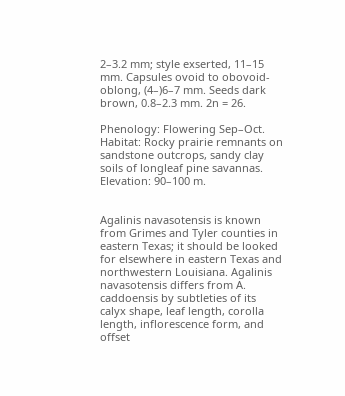2–3.2 mm; style exserted, 11–15 mm. Capsules ovoid to obovoid-oblong, (4–)6–7 mm. Seeds dark brown, 0.8–2.3 mm. 2n = 26.

Phenology: Flowering Sep–Oct.
Habitat: Rocky prairie remnants on sandstone outcrops, sandy clay soils of longleaf pine savannas.
Elevation: 90–100 m.


Agalinis navasotensis is known from Grimes and Tyler counties in eastern Texas; it should be looked for elsewhere in eastern Texas and northwestern Louisiana. Agalinis navasotensis differs from A. caddoensis by subtleties of its calyx shape, leaf length, corolla length, inflorescence form, and offset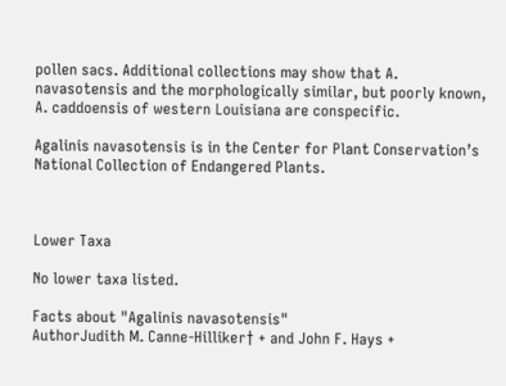pollen sacs. Additional collections may show that A. navasotensis and the morphologically similar, but poorly known, A. caddoensis of western Louisiana are conspecific.

Agalinis navasotensis is in the Center for Plant Conservation’s National Collection of Endangered Plants.



Lower Taxa

No lower taxa listed.

Facts about "Agalinis navasotensis"
AuthorJudith M. Canne-Hilliker† + and John F. Hays +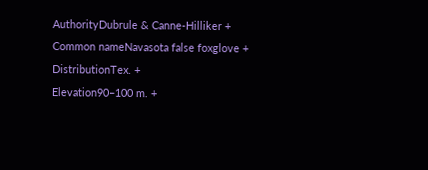AuthorityDubrule & Canne-Hilliker +
Common nameNavasota false foxglove +
DistributionTex. +
Elevation90–100 m. +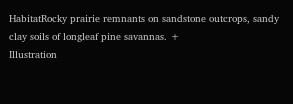HabitatRocky prairie remnants on sandstone outcrops, sandy clay soils of longleaf pine savannas. +
Illustration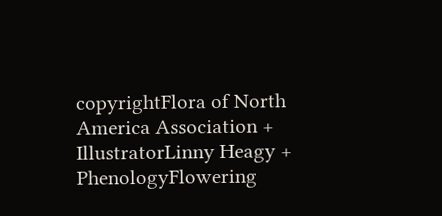copyrightFlora of North America Association +
IllustratorLinny Heagy +
PhenologyFlowering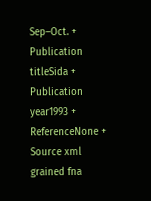Sep–Oct. +
Publication titleSida +
Publication year1993 +
ReferenceNone +
Source xml grained fna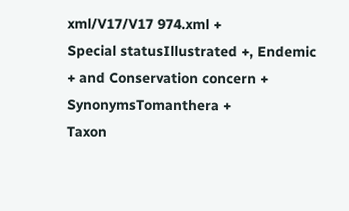xml/V17/V17 974.xml +
Special statusIllustrated +, Endemic + and Conservation concern +
SynonymsTomanthera +
Taxon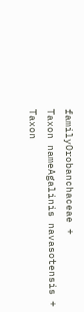familyOrobanchaceae +
Taxon nameAgalinis navasotensis +
Taxon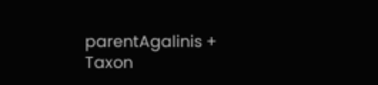parentAgalinis +
Taxon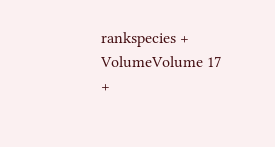rankspecies +
VolumeVolume 17 +